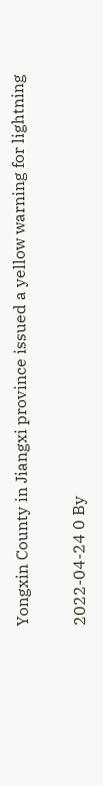Yongxin County in Jiangxi province issued a yellow warning for lightning

2022-04-24 0 By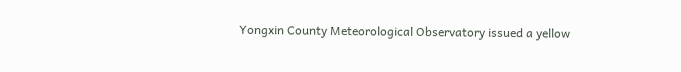Yongxin County Meteorological Observatory issued a yellow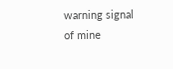warning signal of mine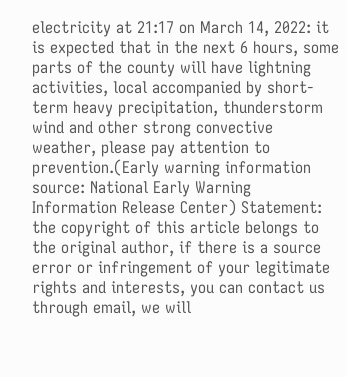electricity at 21:17 on March 14, 2022: it is expected that in the next 6 hours, some parts of the county will have lightning activities, local accompanied by short-term heavy precipitation, thunderstorm wind and other strong convective weather, please pay attention to prevention.(Early warning information source: National Early Warning Information Release Center) Statement: the copyright of this article belongs to the original author, if there is a source error or infringement of your legitimate rights and interests, you can contact us through email, we will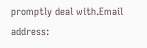promptly deal with.Email address: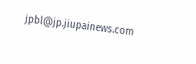jpbl@jp.jiupainews.com